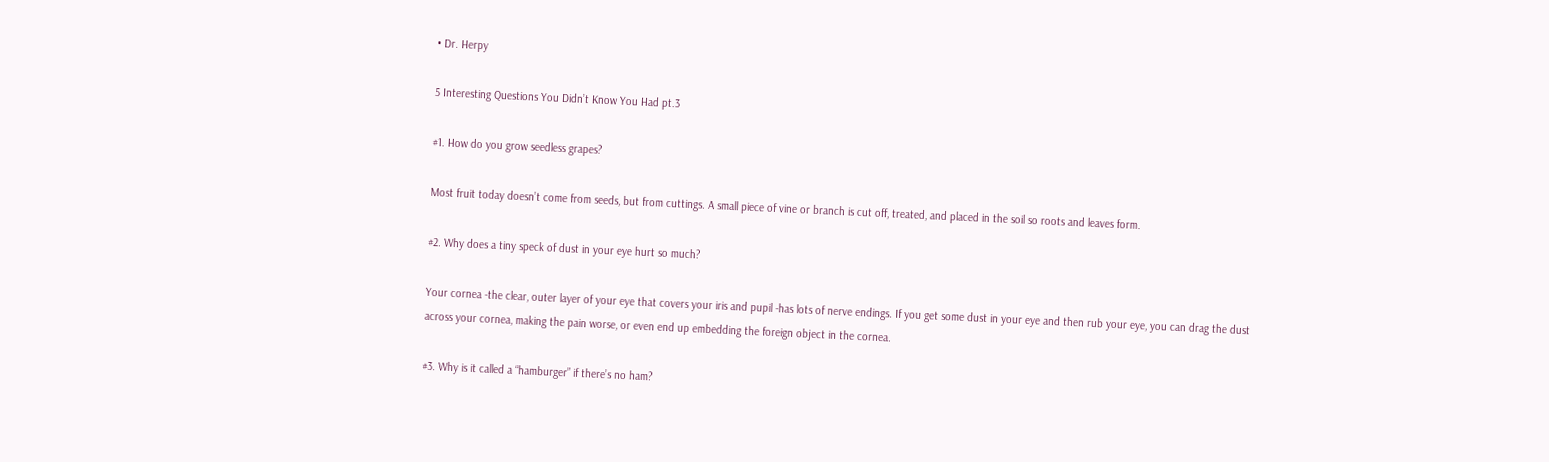• Dr. Herpy

5 Interesting Questions You Didn’t Know You Had pt.3

#1. How do you grow seedless grapes?

Most fruit today doesn’t come from seeds, but from cuttings. A small piece of vine or branch is cut off, treated, and placed in the soil so roots and leaves form.

#2. Why does a tiny speck of dust in your eye hurt so much?

Your cornea -the clear, outer layer of your eye that covers your iris and pupil -has lots of nerve endings. If you get some dust in your eye and then rub your eye, you can drag the dust across your cornea, making the pain worse, or even end up embedding the foreign object in the cornea.

#3. Why is it called a “hamburger” if there’s no ham?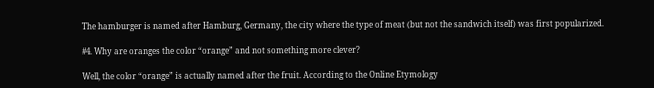The hamburger is named after Hamburg, Germany, the city where the type of meat (but not the sandwich itself) was first popularized.

#4. Why are oranges the color “orange” and not something more clever?

Well, the color “orange” is actually named after the fruit. According to the Online Etymology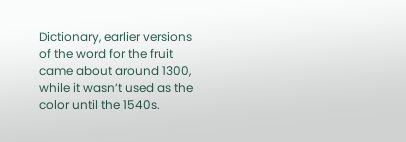Dictionary, earlier versions of the word for the fruit came about around 1300, while it wasn’t used as the color until the 1540s.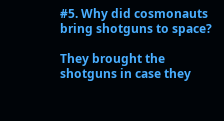#5. Why did cosmonauts bring shotguns to space?

They brought the shotguns in case they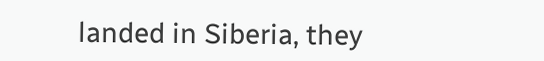landed in Siberia, they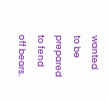wanted to be prepared to fend off bears.